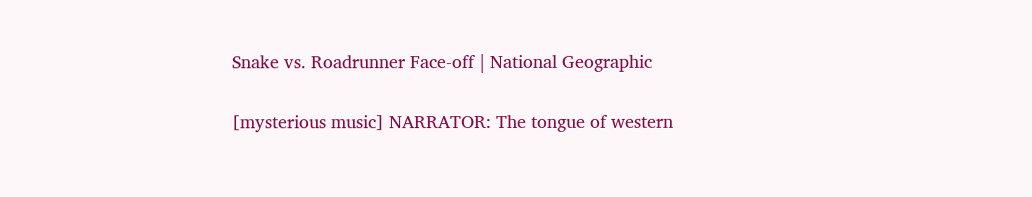Snake vs. Roadrunner Face-off | National Geographic

[mysterious music] NARRATOR: The tongue of western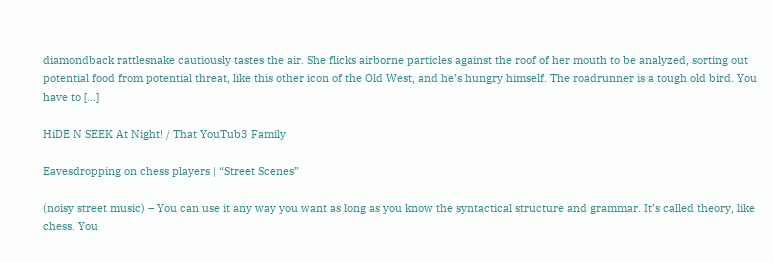diamondback rattlesnake cautiously tastes the air. She flicks airborne particles against the roof of her mouth to be analyzed, sorting out potential food from potential threat, like this other icon of the Old West, and he’s hungry himself. The roadrunner is a tough old bird. You have to […]

HiDE N SEEK At Night! / That YouTub3 Family

Eavesdropping on chess players | “Street Scenes”

(noisy street music) – You can use it any way you want as long as you know the syntactical structure and grammar. It’s called theory, like chess. You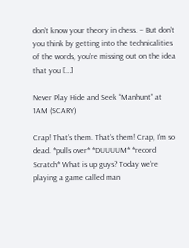don’t know your theory in chess. – But don’t you think by getting into the technicalities of the words, you’re missing out on the idea that you […]

Never Play Hide and Seek “Manhunt” at 1AM (SCARY)

Crap! That’s them. That’s them! Crap, I’m so dead. *pulls over* *DUUUUM* *record Scratch* What is up guys? Today we’re playing a game called man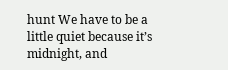hunt We have to be a little quiet because it’s midnight, and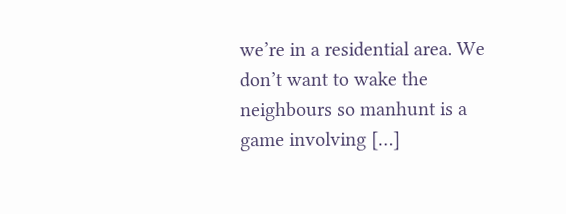we’re in a residential area. We don’t want to wake the neighbours so manhunt is a game involving […]